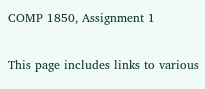COMP 1850, Assignment 1

This page includes links to various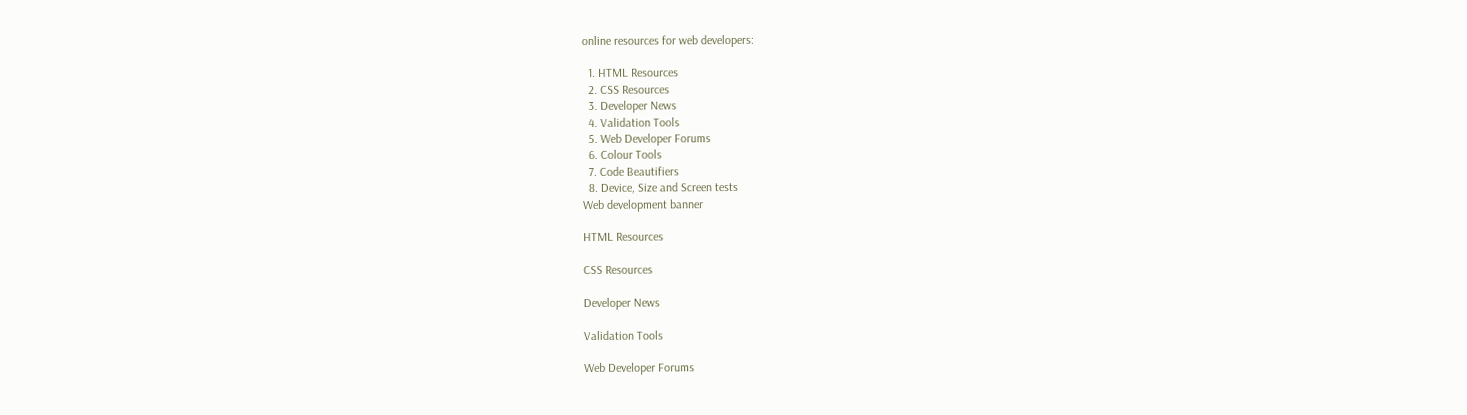online resources for web developers:

  1. HTML Resources
  2. CSS Resources
  3. Developer News
  4. Validation Tools
  5. Web Developer Forums
  6. Colour Tools
  7. Code Beautifiers
  8. Device, Size and Screen tests
Web development banner

HTML Resources

CSS Resources

Developer News

Validation Tools

Web Developer Forums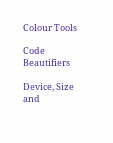Colour Tools

Code Beautifiers

Device, Size and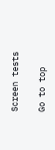Screen tests

Go to top